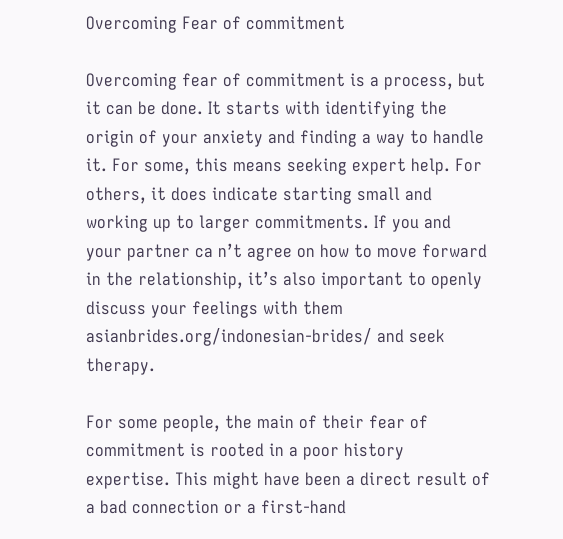Overcoming Fear of commitment

Overcoming fear of commitment is a process, but it can be done. It starts with identifying the origin of your anxiety and finding a way to handle it. For some, this means seeking expert help. For others, it does indicate starting small and working up to larger commitments. If you and your partner ca n’t agree on how to move forward in the relationship, it’s also important to openly discuss your feelings with them asianbrides.org/indonesian-brides/ and seek therapy.

For some people, the main of their fear of commitment is rooted in a poor history expertise. This might have been a direct result of a bad connection or a first-hand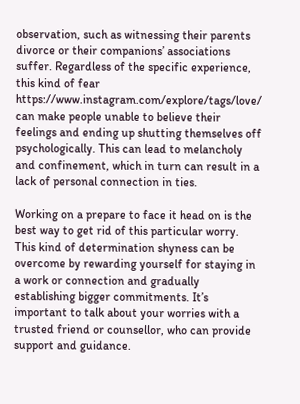observation, such as witnessing their parents divorce or their companions’ associations suffer. Regardless of the specific experience, this kind of fear https://www.instagram.com/explore/tags/love/ can make people unable to believe their feelings and ending up shutting themselves off psychologically. This can lead to melancholy and confinement, which in turn can result in a lack of personal connection in ties.

Working on a prepare to face it head on is the best way to get rid of this particular worry. This kind of determination shyness can be overcome by rewarding yourself for staying in a work or connection and gradually establishing bigger commitments. It’s important to talk about your worries with a trusted friend or counsellor, who can provide support and guidance.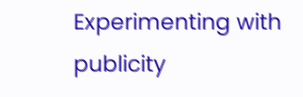Experimenting with publicity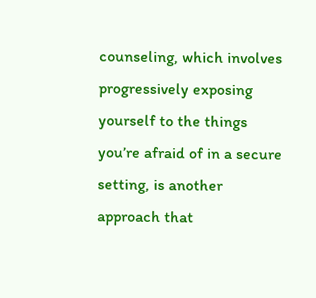counseling, which involves progressively exposing yourself to the things you’re afraid of in a secure setting, is another approach that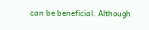can be beneficial. Although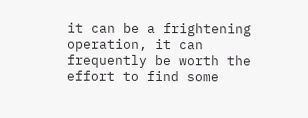it can be a frightening operation, it can frequently be worth the effort to find some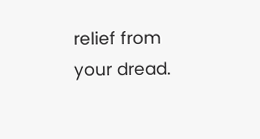relief from your dread.